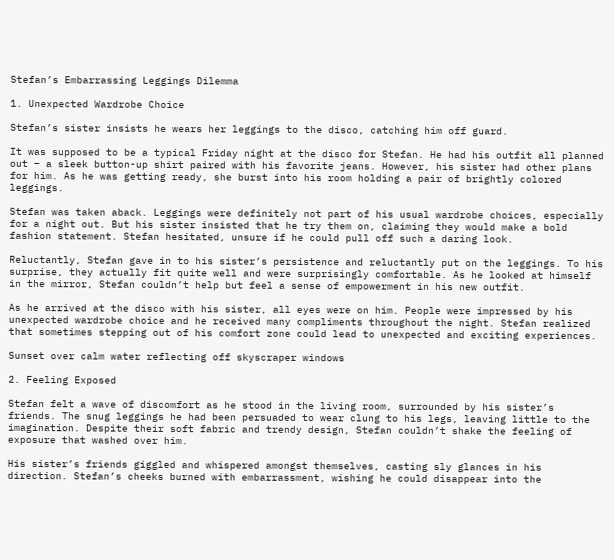Stefan’s Embarrassing Leggings Dilemma

1. Unexpected Wardrobe Choice

Stefan’s sister insists he wears her leggings to the disco, catching him off guard.

It was supposed to be a typical Friday night at the disco for Stefan. He had his outfit all planned out – a sleek button-up shirt paired with his favorite jeans. However, his sister had other plans for him. As he was getting ready, she burst into his room holding a pair of brightly colored leggings.

Stefan was taken aback. Leggings were definitely not part of his usual wardrobe choices, especially for a night out. But his sister insisted that he try them on, claiming they would make a bold fashion statement. Stefan hesitated, unsure if he could pull off such a daring look.

Reluctantly, Stefan gave in to his sister’s persistence and reluctantly put on the leggings. To his surprise, they actually fit quite well and were surprisingly comfortable. As he looked at himself in the mirror, Stefan couldn’t help but feel a sense of empowerment in his new outfit.

As he arrived at the disco with his sister, all eyes were on him. People were impressed by his unexpected wardrobe choice and he received many compliments throughout the night. Stefan realized that sometimes stepping out of his comfort zone could lead to unexpected and exciting experiences.

Sunset over calm water reflecting off skyscraper windows

2. Feeling Exposed

Stefan felt a wave of discomfort as he stood in the living room, surrounded by his sister’s friends. The snug leggings he had been persuaded to wear clung to his legs, leaving little to the imagination. Despite their soft fabric and trendy design, Stefan couldn’t shake the feeling of exposure that washed over him.

His sister’s friends giggled and whispered amongst themselves, casting sly glances in his direction. Stefan’s cheeks burned with embarrassment, wishing he could disappear into the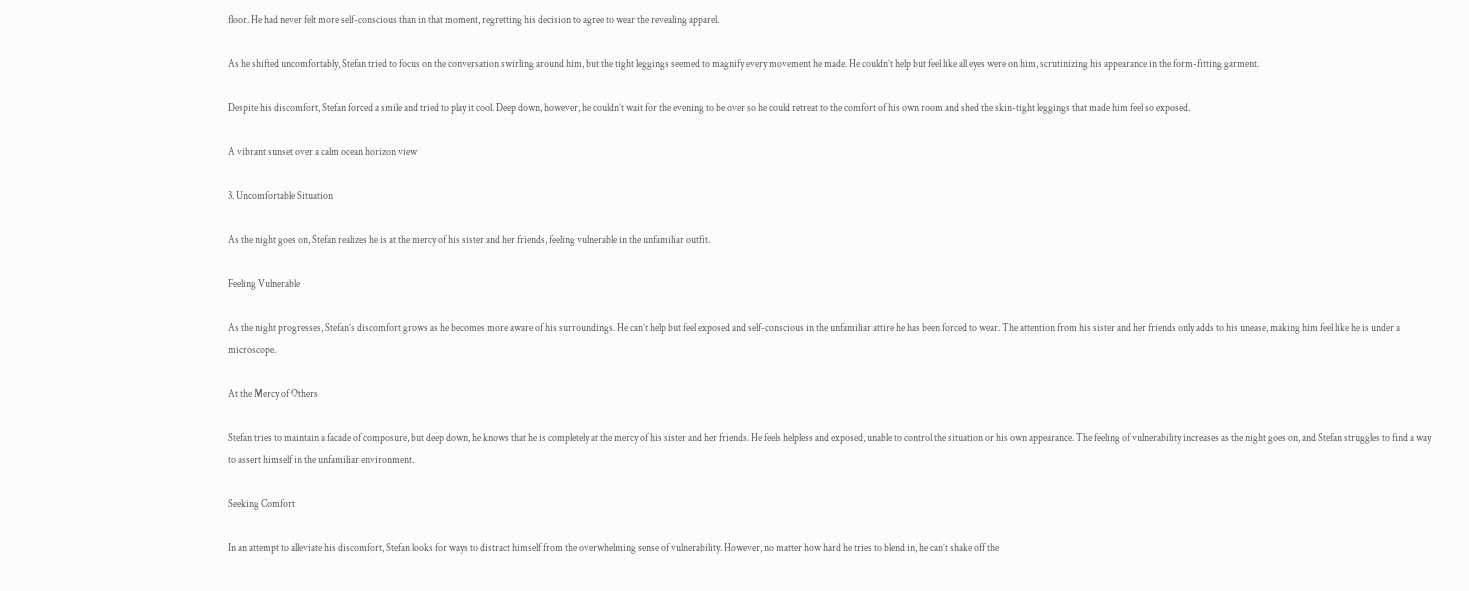floor. He had never felt more self-conscious than in that moment, regretting his decision to agree to wear the revealing apparel.

As he shifted uncomfortably, Stefan tried to focus on the conversation swirling around him, but the tight leggings seemed to magnify every movement he made. He couldn’t help but feel like all eyes were on him, scrutinizing his appearance in the form-fitting garment.

Despite his discomfort, Stefan forced a smile and tried to play it cool. Deep down, however, he couldn’t wait for the evening to be over so he could retreat to the comfort of his own room and shed the skin-tight leggings that made him feel so exposed.

A vibrant sunset over a calm ocean horizon view

3. Uncomfortable Situation

As the night goes on, Stefan realizes he is at the mercy of his sister and her friends, feeling vulnerable in the unfamiliar outfit.

Feeling Vulnerable

As the night progresses, Stefan’s discomfort grows as he becomes more aware of his surroundings. He can’t help but feel exposed and self-conscious in the unfamiliar attire he has been forced to wear. The attention from his sister and her friends only adds to his unease, making him feel like he is under a microscope.

At the Mercy of Others

Stefan tries to maintain a facade of composure, but deep down, he knows that he is completely at the mercy of his sister and her friends. He feels helpless and exposed, unable to control the situation or his own appearance. The feeling of vulnerability increases as the night goes on, and Stefan struggles to find a way to assert himself in the unfamiliar environment.

Seeking Comfort

In an attempt to alleviate his discomfort, Stefan looks for ways to distract himself from the overwhelming sense of vulnerability. However, no matter how hard he tries to blend in, he can’t shake off the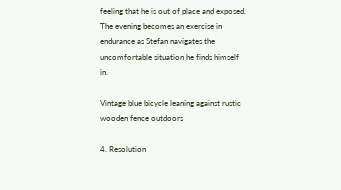feeling that he is out of place and exposed. The evening becomes an exercise in endurance as Stefan navigates the uncomfortable situation he finds himself in.

Vintage blue bicycle leaning against rustic wooden fence outdoors

4. Resolution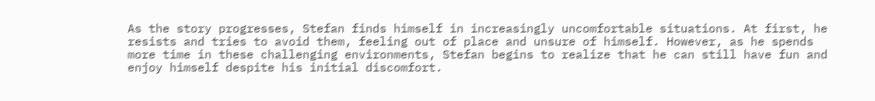As the story progresses, Stefan finds himself in increasingly uncomfortable situations. At first, he resists and tries to avoid them, feeling out of place and unsure of himself. However, as he spends more time in these challenging environments, Stefan begins to realize that he can still have fun and enjoy himself despite his initial discomfort.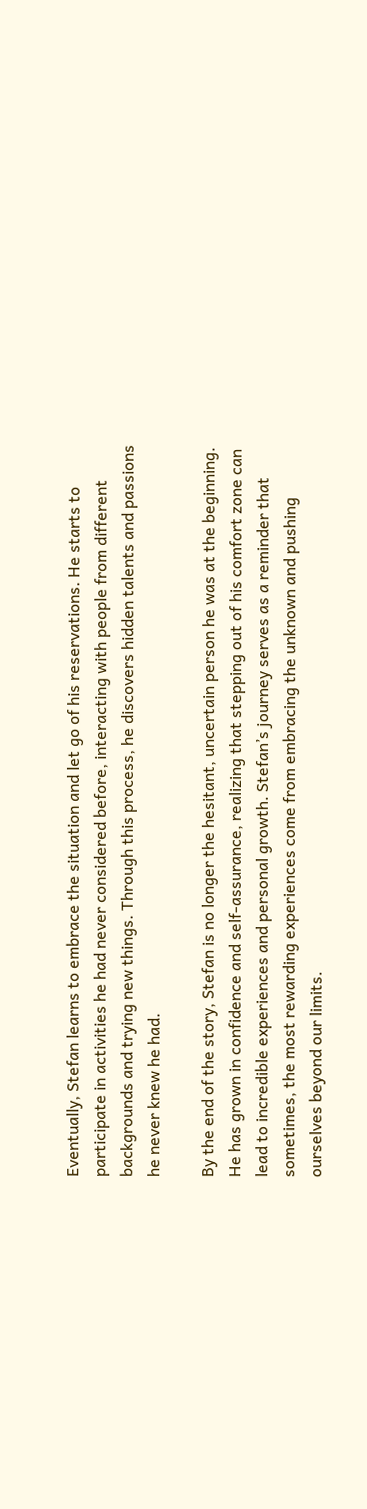Eventually, Stefan learns to embrace the situation and let go of his reservations. He starts to participate in activities he had never considered before, interacting with people from different backgrounds and trying new things. Through this process, he discovers hidden talents and passions he never knew he had.

By the end of the story, Stefan is no longer the hesitant, uncertain person he was at the beginning. He has grown in confidence and self-assurance, realizing that stepping out of his comfort zone can lead to incredible experiences and personal growth. Stefan’s journey serves as a reminder that sometimes, the most rewarding experiences come from embracing the unknown and pushing ourselves beyond our limits.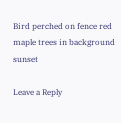Bird perched on fence red maple trees in background sunset

Leave a Reply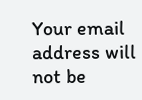Your email address will not be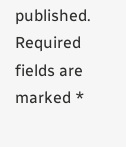published. Required fields are marked *